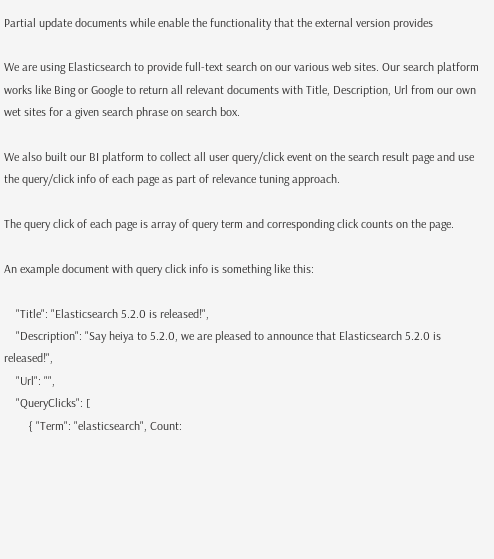Partial update documents while enable the functionality that the external version provides

We are using Elasticsearch to provide full-text search on our various web sites. Our search platform works like Bing or Google to return all relevant documents with Title, Description, Url from our own wet sites for a given search phrase on search box.

We also built our BI platform to collect all user query/click event on the search result page and use the query/click info of each page as part of relevance tuning approach.

The query click of each page is array of query term and corresponding click counts on the page.

An example document with query click info is something like this:

    "Title": "Elasticsearch 5.2.0 is released!",
    "Description": "Say heiya to 5.2.0, we are pleased to announce that Elasticsearch 5.2.0 is released!",
    "Url": "",
    "QueryClicks": [
        { "Term": "elasticsearch", Count: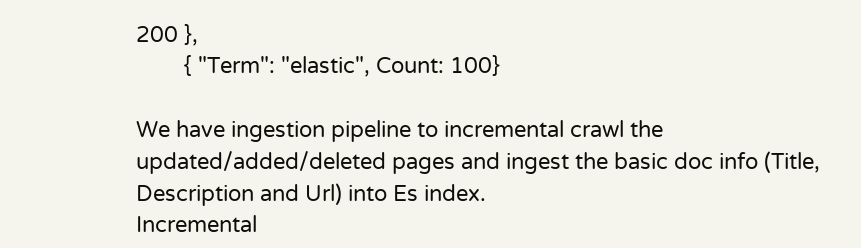200 },
        { "Term": "elastic", Count: 100}

We have ingestion pipeline to incremental crawl the updated/added/deleted pages and ingest the basic doc info (Title, Description and Url) into Es index.
Incremental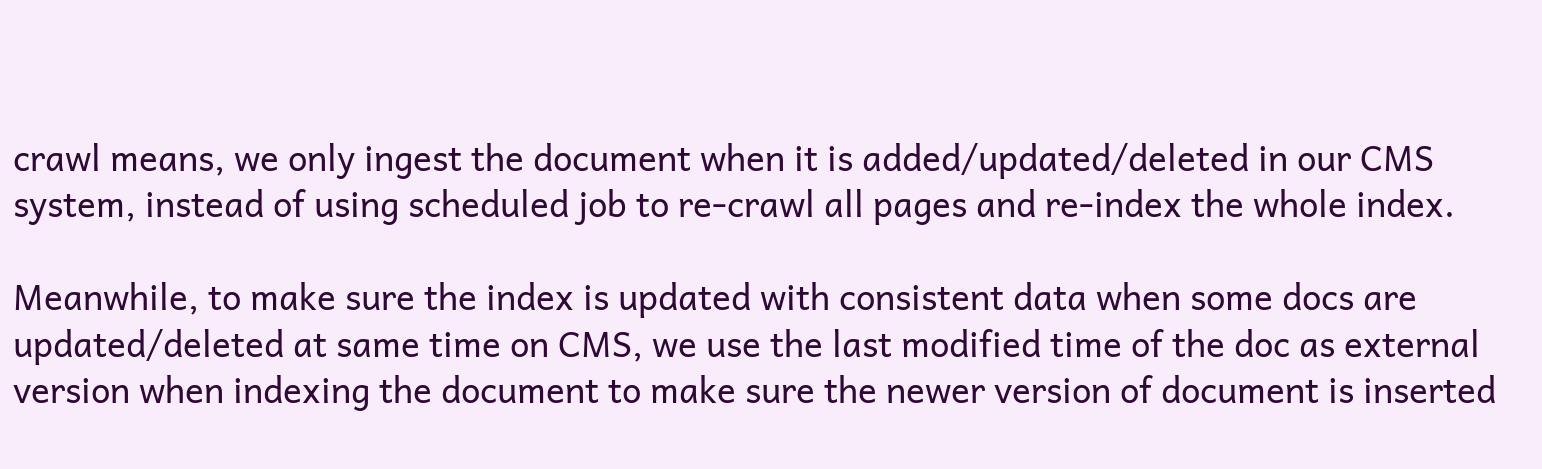crawl means, we only ingest the document when it is added/updated/deleted in our CMS system, instead of using scheduled job to re-crawl all pages and re-index the whole index.

Meanwhile, to make sure the index is updated with consistent data when some docs are updated/deleted at same time on CMS, we use the last modified time of the doc as external version when indexing the document to make sure the newer version of document is inserted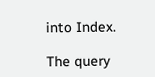into Index.

The query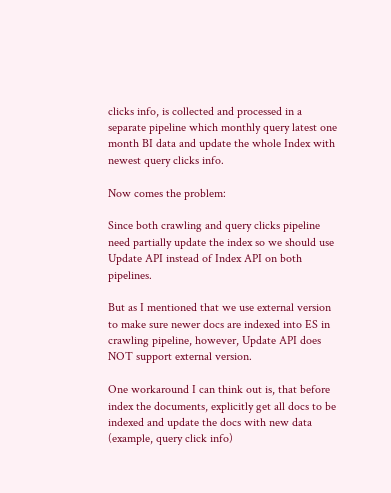clicks info, is collected and processed in a separate pipeline which monthly query latest one month BI data and update the whole Index with newest query clicks info.

Now comes the problem:

Since both crawling and query clicks pipeline need partially update the index so we should use Update API instead of Index API on both pipelines.

But as I mentioned that we use external version to make sure newer docs are indexed into ES in crawling pipeline, however, Update API does NOT support external version.

One workaround I can think out is, that before index the documents, explicitly get all docs to be indexed and update the docs with new data (example, query click info)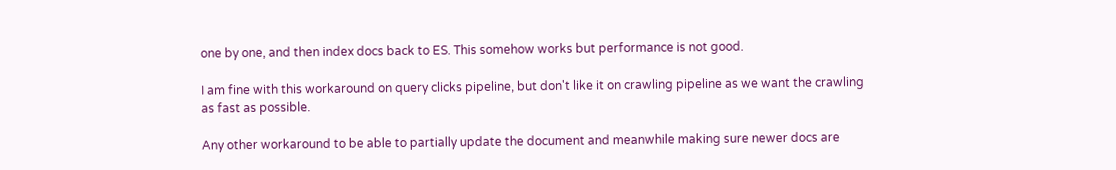one by one, and then index docs back to ES. This somehow works but performance is not good.

I am fine with this workaround on query clicks pipeline, but don't like it on crawling pipeline as we want the crawling as fast as possible.

Any other workaround to be able to partially update the document and meanwhile making sure newer docs are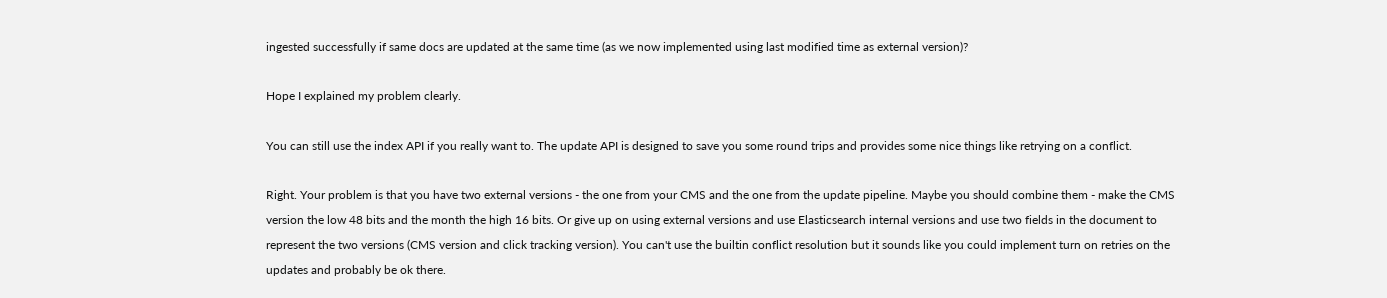ingested successfully if same docs are updated at the same time (as we now implemented using last modified time as external version)?

Hope I explained my problem clearly.

You can still use the index API if you really want to. The update API is designed to save you some round trips and provides some nice things like retrying on a conflict.

Right. Your problem is that you have two external versions - the one from your CMS and the one from the update pipeline. Maybe you should combine them - make the CMS version the low 48 bits and the month the high 16 bits. Or give up on using external versions and use Elasticsearch internal versions and use two fields in the document to represent the two versions (CMS version and click tracking version). You can't use the builtin conflict resolution but it sounds like you could implement turn on retries on the updates and probably be ok there.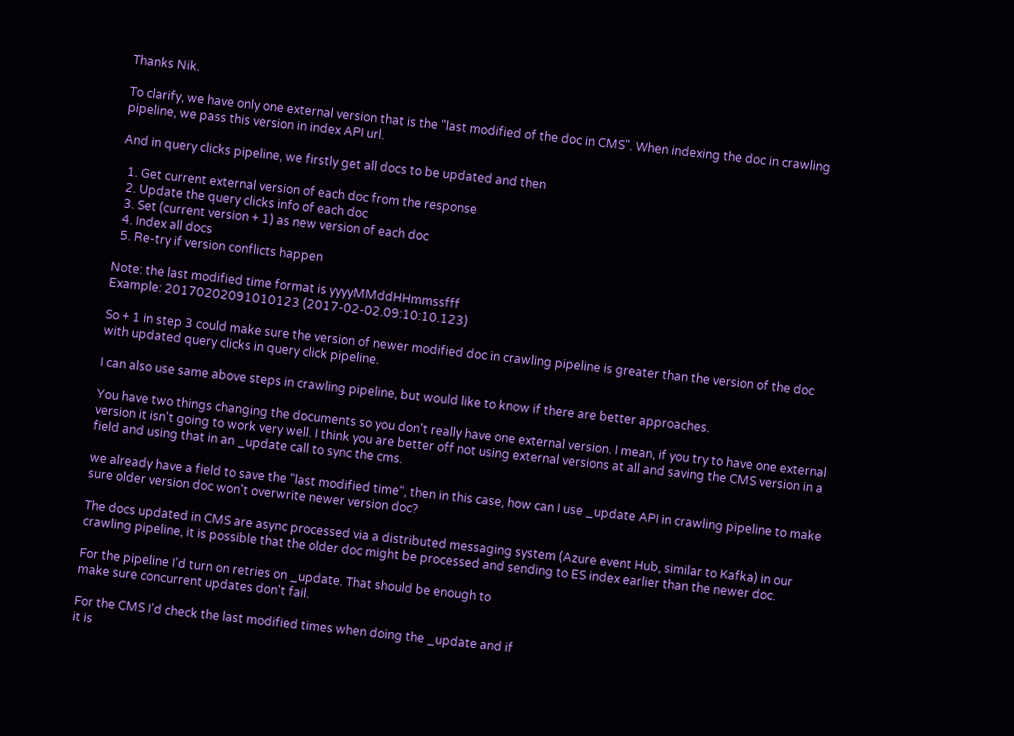Thanks Nik.

To clarify, we have only one external version that is the "last modified of the doc in CMS". When indexing the doc in crawling pipeline, we pass this version in index API url.

And in query clicks pipeline, we firstly get all docs to be updated and then

  1. Get current external version of each doc from the response
  2. Update the query clicks info of each doc
  3. Set (current version + 1) as new version of each doc
  4. Index all docs
  5. Re-try if version conflicts happen

Note: the last modified time format is yyyyMMddHHmmssfff
Example: 20170202091010123 (2017-02-02.09:10:10.123)

So + 1 in step 3 could make sure the version of newer modified doc in crawling pipeline is greater than the version of the doc with updated query clicks in query click pipeline.

I can also use same above steps in crawling pipeline, but would like to know if there are better approaches.

You have two things changing the documents so you don't really have one external version. I mean, if you try to have one external version it isn't going to work very well. I think you are better off not using external versions at all and saving the CMS version in a field and using that in an _update call to sync the cms.

we already have a field to save the "last modified time“, then in this case, how can I use _update API in crawling pipeline to make sure older version doc won't overwrite newer version doc?

The docs updated in CMS are async processed via a distributed messaging system (Azure event Hub, similar to Kafka) in our crawling pipeline, it is possible that the older doc might be processed and sending to ES index earlier than the newer doc.

For the pipeline I'd turn on retries on _update. That should be enough to
make sure concurrent updates don't fail.

For the CMS I'd check the last modified times when doing the _update and if
it is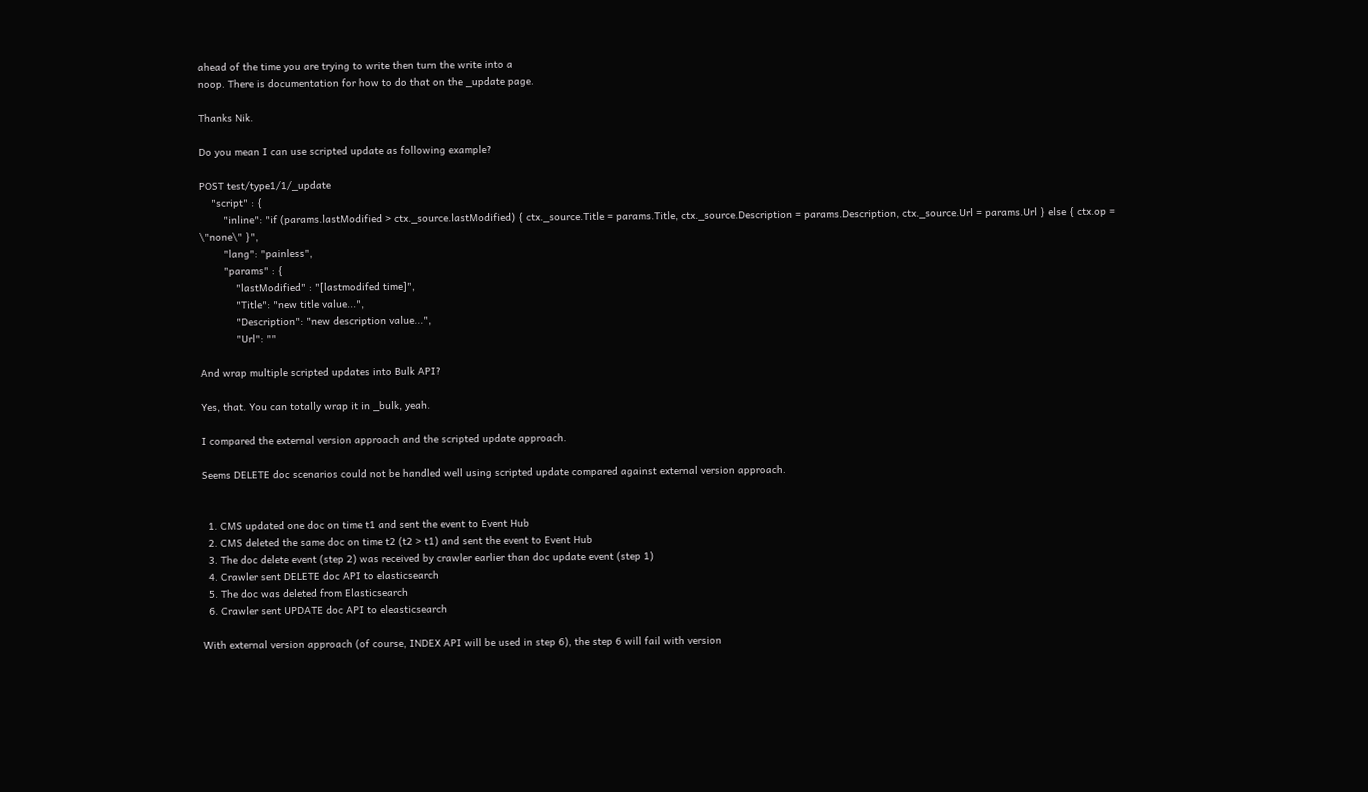ahead of the time you are trying to write then turn the write into a
noop. There is documentation for how to do that on the _update page.

Thanks Nik.

Do you mean I can use scripted update as following example?

POST test/type1/1/_update
    "script" : {
        "inline": "if (params.lastModified > ctx._source.lastModified) { ctx._source.Title = params.Title, ctx._source.Description = params.Description, ctx._source.Url = params.Url } else { ctx.op = \"none\" }",
        "lang": "painless",
        "params" : {
            "lastModified" : "[lastmodifed time]",
            "Title": "new title value...",
            "Description": "new description value...",
            "Url": ""

And wrap multiple scripted updates into Bulk API?

Yes, that. You can totally wrap it in _bulk, yeah.

I compared the external version approach and the scripted update approach.

Seems DELETE doc scenarios could not be handled well using scripted update compared against external version approach.


  1. CMS updated one doc on time t1 and sent the event to Event Hub
  2. CMS deleted the same doc on time t2 (t2 > t1) and sent the event to Event Hub
  3. The doc delete event (step 2) was received by crawler earlier than doc update event (step 1)
  4. Crawler sent DELETE doc API to elasticsearch
  5. The doc was deleted from Elasticsearch
  6. Crawler sent UPDATE doc API to eleasticsearch

With external version approach (of course, INDEX API will be used in step 6), the step 6 will fail with version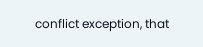conflict exception, that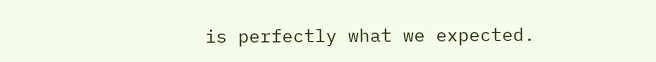is perfectly what we expected.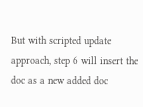But with scripted update approach, step 6 will insert the doc as a new added doc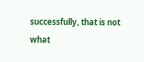successfully, that is not what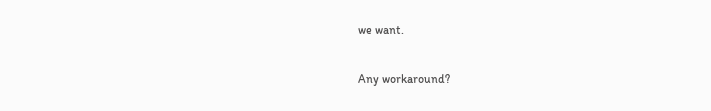we want.

Any workaround?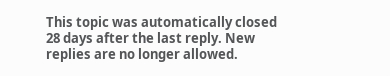This topic was automatically closed 28 days after the last reply. New replies are no longer allowed.